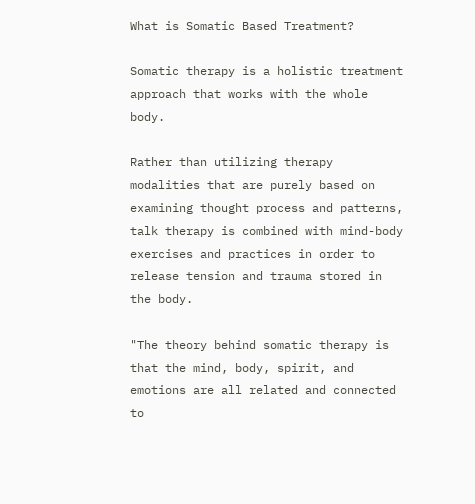What is Somatic Based Treatment?

Somatic therapy is a holistic treatment approach that works with the whole body.

Rather than utilizing therapy modalities that are purely based on examining thought process and patterns, talk therapy is combined with mind-body exercises and practices in order to release tension and trauma stored in the body.

"The theory behind somatic therapy is that the mind, body, spirit, and emotions are all related and connected to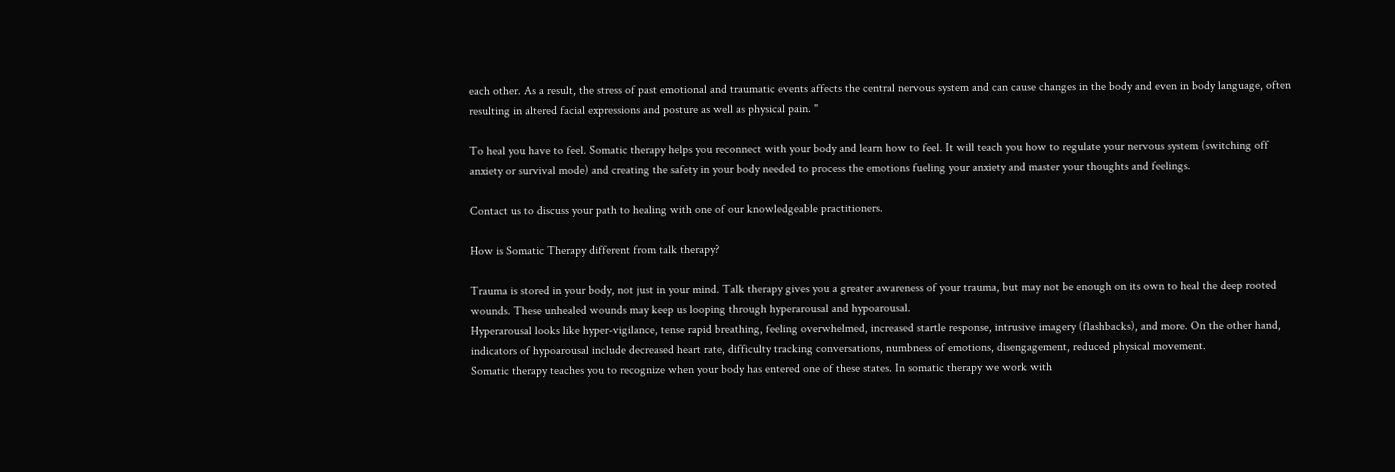each other. As a result, the stress of past emotional and traumatic events affects the central nervous system and can cause changes in the body and even in body language, often resulting in altered facial expressions and posture as well as physical pain. "

To heal you have to feel. Somatic therapy helps you reconnect with your body and learn how to feel. It will teach you how to regulate your nervous system (switching off anxiety or survival mode) and creating the safety in your body needed to process the emotions fueling your anxiety and master your thoughts and feelings.

Contact us to discuss your path to healing with one of our knowledgeable practitioners.

How is Somatic Therapy different from talk therapy?

Trauma is stored in your body, not just in your mind. Talk therapy gives you a greater awareness of your trauma, but may not be enough on its own to heal the deep rooted wounds. These unhealed wounds may keep us looping through hyperarousal and hypoarousal.
Hyperarousal looks like hyper-vigilance, tense rapid breathing, feeling overwhelmed, increased startle response, intrusive imagery (flashbacks), and more. On the other hand, indicators of hypoarousal include decreased heart rate, difficulty tracking conversations, numbness of emotions, disengagement, reduced physical movement.
Somatic therapy teaches you to recognize when your body has entered one of these states. In somatic therapy we work with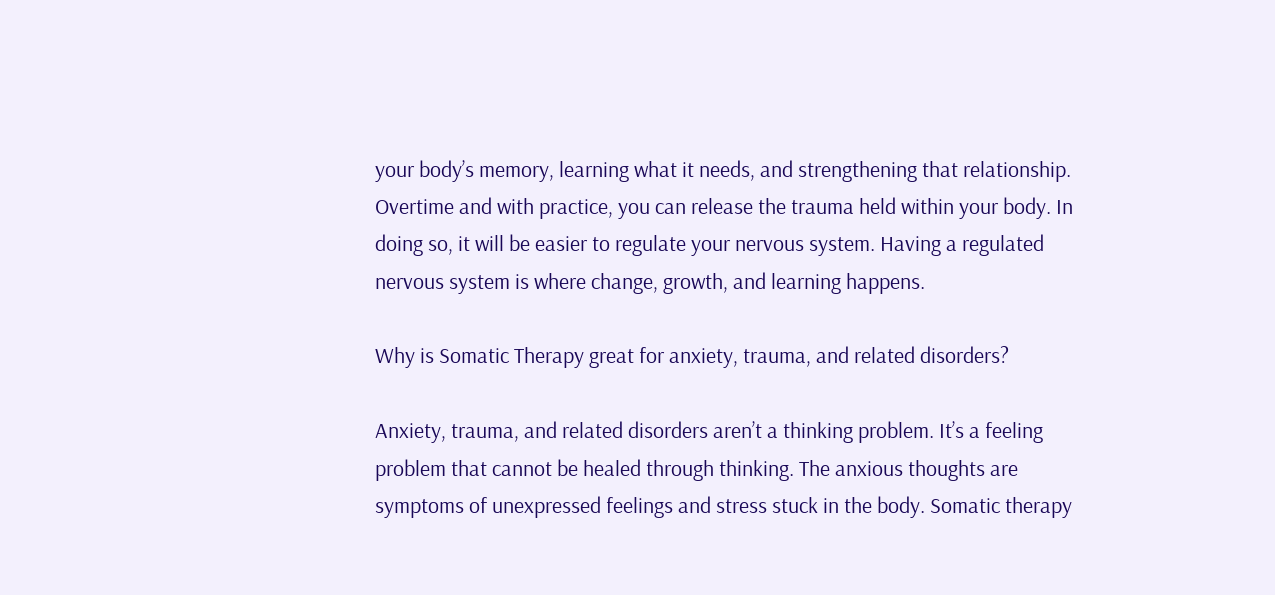your body’s memory, learning what it needs, and strengthening that relationship. Overtime and with practice, you can release the trauma held within your body. In doing so, it will be easier to regulate your nervous system. Having a regulated nervous system is where change, growth, and learning happens.

Why is Somatic Therapy great for anxiety, trauma, and related disorders?

Anxiety, trauma, and related disorders aren’t a thinking problem. It’s a feeling problem that cannot be healed through thinking. The anxious thoughts are symptoms of unexpressed feelings and stress stuck in the body. Somatic therapy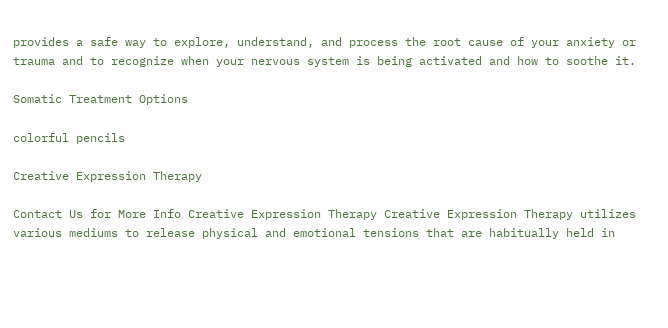provides a safe way to explore, understand, and process the root cause of your anxiety or trauma and to recognize when your nervous system is being activated and how to soothe it.

Somatic Treatment Options

colorful pencils

Creative Expression Therapy

Contact Us for More Info Creative Expression Therapy Creative Expression Therapy utilizes various mediums to release physical and emotional tensions that are habitually held in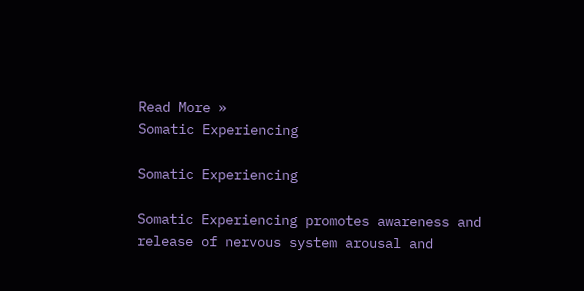Read More »
Somatic Experiencing

Somatic Experiencing

Somatic Experiencing promotes awareness and release of nervous system arousal and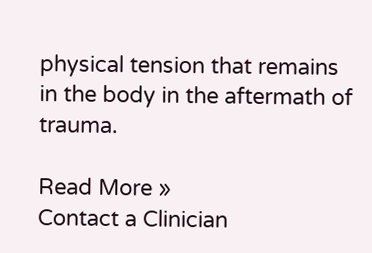physical tension that remains in the body in the aftermath of trauma.

Read More »
Contact a Clinician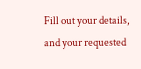Fill out your details, and your requested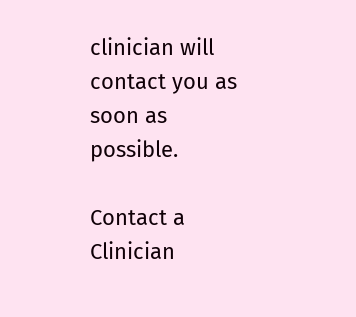clinician will contact you as soon as possible.

Contact a Clinician